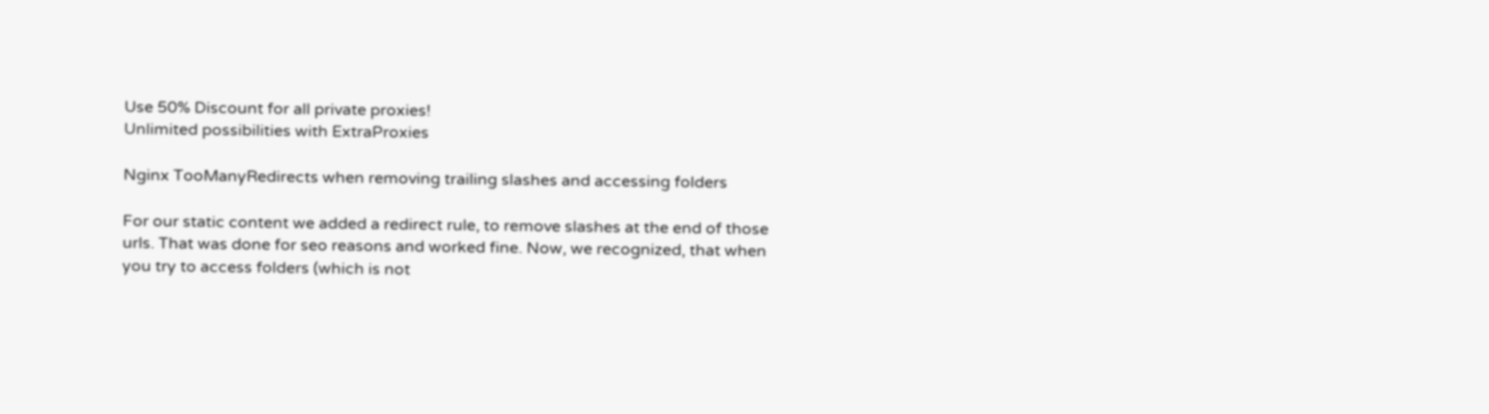Use 50% Discount for all private proxies!
Unlimited possibilities with ExtraProxies

Nginx TooManyRedirects when removing trailing slashes and accessing folders

For our static content we added a redirect rule, to remove slashes at the end of those urls. That was done for seo reasons and worked fine. Now, we recognized, that when you try to access folders (which is not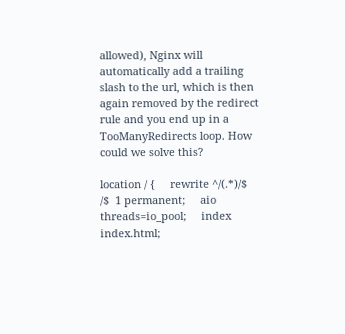allowed), Nginx will automatically add a trailing slash to the url, which is then again removed by the redirect rule and you end up in a TooManyRedirects loop. How could we solve this?

location / {     rewrite ^/(.*)/$   /$  1 permanent;     aio threads=io_pool;     index  index.html;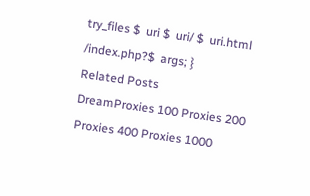try_files $  uri $  uri/ $  uri.html /index.php?$  args; }
Related Posts
DreamProxies 100 Proxies 200 Proxies 400 Proxies 1000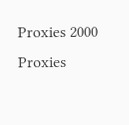Proxies 2000 Proxies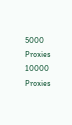5000 Proxies 10000 Proxies